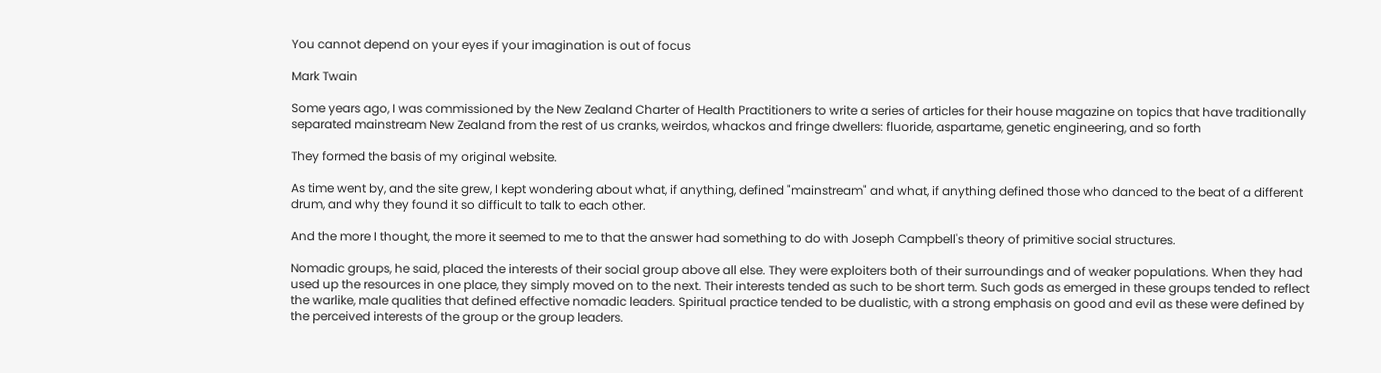You cannot depend on your eyes if your imagination is out of focus

Mark Twain

Some years ago, I was commissioned by the New Zealand Charter of Health Practitioners to write a series of articles for their house magazine on topics that have traditionally separated mainstream New Zealand from the rest of us cranks, weirdos, whackos and fringe dwellers: fluoride, aspartame, genetic engineering, and so forth

They formed the basis of my original website.

As time went by, and the site grew, I kept wondering about what, if anything, defined "mainstream" and what, if anything defined those who danced to the beat of a different drum, and why they found it so difficult to talk to each other.

And the more I thought, the more it seemed to me to that the answer had something to do with Joseph Campbell's theory of primitive social structures.

Nomadic groups, he said, placed the interests of their social group above all else. They were exploiters both of their surroundings and of weaker populations. When they had used up the resources in one place, they simply moved on to the next. Their interests tended as such to be short term. Such gods as emerged in these groups tended to reflect the warlike, male qualities that defined effective nomadic leaders. Spiritual practice tended to be dualistic, with a strong emphasis on good and evil as these were defined by the perceived interests of the group or the group leaders.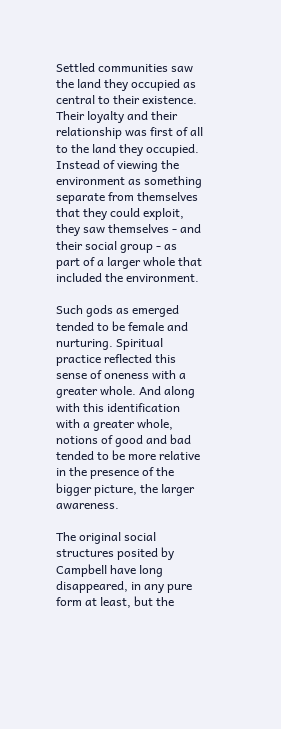Settled communities saw the land they occupied as central to their existence. Their loyalty and their relationship was first of all to the land they occupied. Instead of viewing the environment as something separate from themselves that they could exploit, they saw themselves - and their social group - as part of a larger whole that included the environment.

Such gods as emerged tended to be female and nurturing. Spiritual practice reflected this sense of oneness with a greater whole. And along with this identification with a greater whole, notions of good and bad tended to be more relative in the presence of the bigger picture, the larger awareness.

The original social structures posited by Campbell have long disappeared, in any pure form at least, but the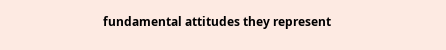fundamental attitudes they represent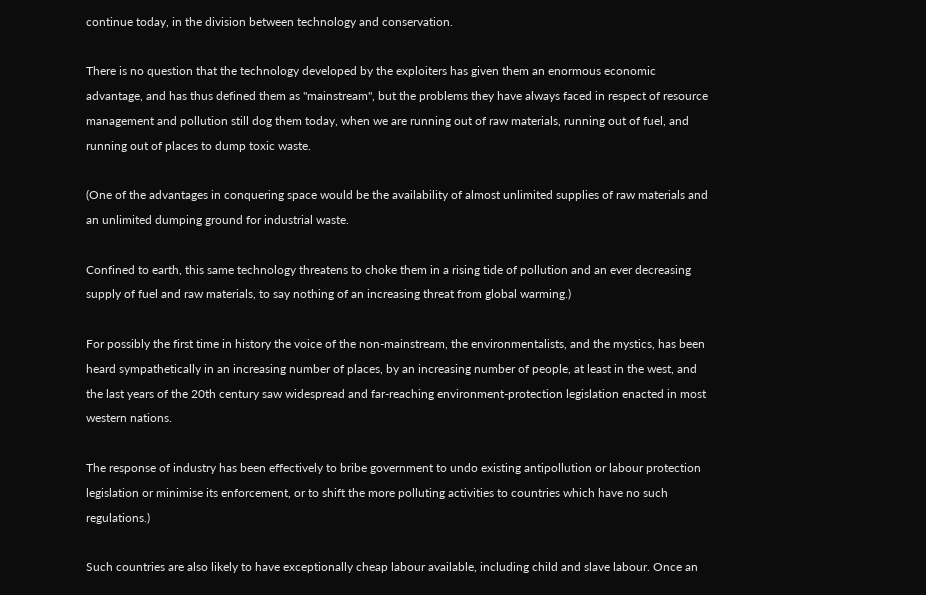continue today, in the division between technology and conservation.

There is no question that the technology developed by the exploiters has given them an enormous economic advantage, and has thus defined them as "mainstream", but the problems they have always faced in respect of resource management and pollution still dog them today, when we are running out of raw materials, running out of fuel, and running out of places to dump toxic waste.

(One of the advantages in conquering space would be the availability of almost unlimited supplies of raw materials and an unlimited dumping ground for industrial waste.

Confined to earth, this same technology threatens to choke them in a rising tide of pollution and an ever decreasing supply of fuel and raw materials, to say nothing of an increasing threat from global warming.)

For possibly the first time in history the voice of the non-mainstream, the environmentalists, and the mystics, has been heard sympathetically in an increasing number of places, by an increasing number of people, at least in the west, and the last years of the 20th century saw widespread and far-reaching environment-protection legislation enacted in most western nations.

The response of industry has been effectively to bribe government to undo existing antipollution or labour protection legislation or minimise its enforcement, or to shift the more polluting activities to countries which have no such regulations.)

Such countries are also likely to have exceptionally cheap labour available, including child and slave labour. Once an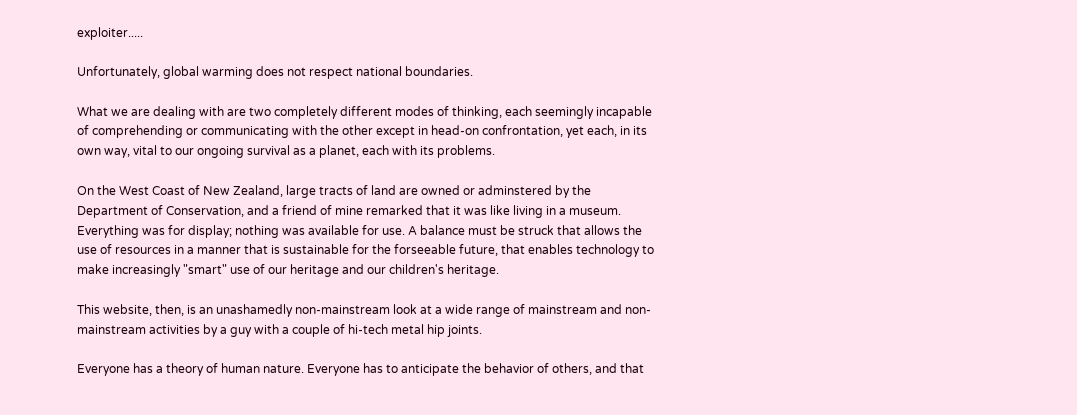exploiter.....

Unfortunately, global warming does not respect national boundaries.

What we are dealing with are two completely different modes of thinking, each seemingly incapable of comprehending or communicating with the other except in head-on confrontation, yet each, in its own way, vital to our ongoing survival as a planet, each with its problems.

On the West Coast of New Zealand, large tracts of land are owned or adminstered by the Department of Conservation, and a friend of mine remarked that it was like living in a museum. Everything was for display; nothing was available for use. A balance must be struck that allows the use of resources in a manner that is sustainable for the forseeable future, that enables technology to make increasingly "smart" use of our heritage and our children's heritage.

This website, then, is an unashamedly non-mainstream look at a wide range of mainstream and non-mainstream activities by a guy with a couple of hi-tech metal hip joints.

Everyone has a theory of human nature. Everyone has to anticipate the behavior of others, and that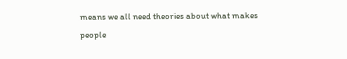means we all need theories about what makes people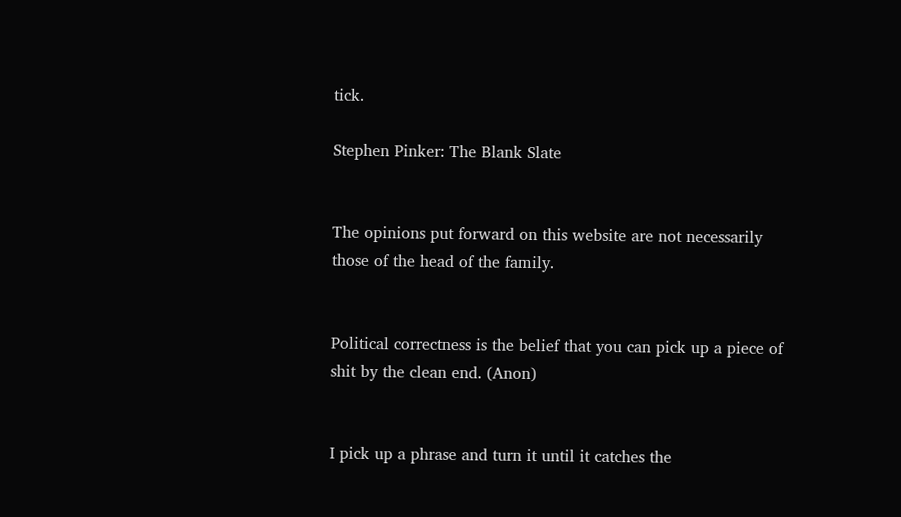tick.

Stephen Pinker: The Blank Slate


The opinions put forward on this website are not necessarily those of the head of the family.


Political correctness is the belief that you can pick up a piece of shit by the clean end. (Anon)


I pick up a phrase and turn it until it catches the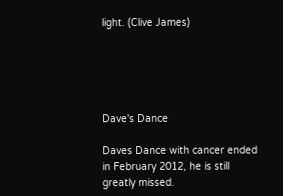light. (Clive James)





Dave's Dance

Daves Dance with cancer ended in February 2012, he is still greatly missed.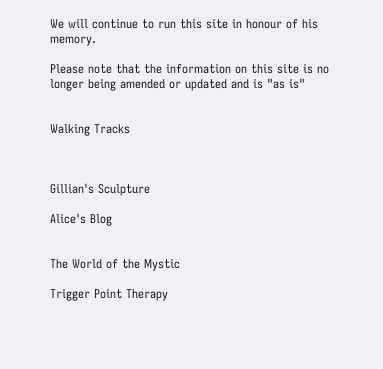We will continue to run this site in honour of his memory.

Please note that the information on this site is no longer being amended or updated and is "as is"


Walking Tracks



Gillian's Sculpture

Alice's Blog


The World of the Mystic

Trigger Point Therapy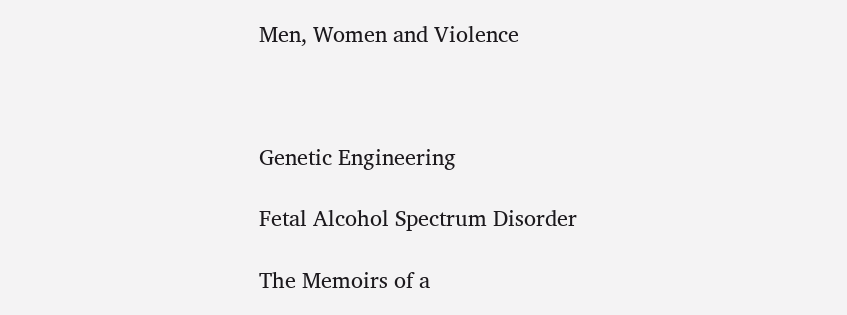Men, Women and Violence



Genetic Engineering

Fetal Alcohol Spectrum Disorder

The Memoirs of a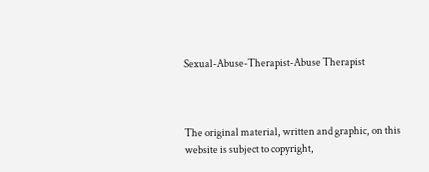Sexual-Abuse-Therapist-Abuse Therapist



The original material, written and graphic, on this website is subject to copyright,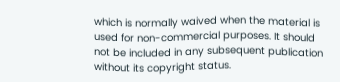which is normally waived when the material is used for non-commercial purposes. It should not be included in any subsequent publication without its copyright status.